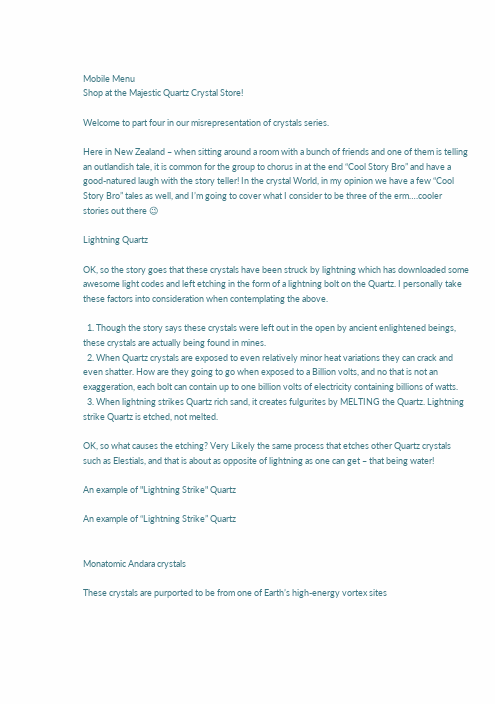Mobile Menu
Shop at the Majestic Quartz Crystal Store!

Welcome to part four in our misrepresentation of crystals series.

Here in New Zealand – when sitting around a room with a bunch of friends and one of them is telling an outlandish tale, it is common for the group to chorus in at the end “Cool Story Bro” and have a good-natured laugh with the story teller! In the crystal World, in my opinion we have a few “Cool Story Bro” tales as well, and I’m going to cover what I consider to be three of the erm….cooler stories out there 😉

Lightning Quartz

OK, so the story goes that these crystals have been struck by lightning which has downloaded some awesome light codes and left etching in the form of a lightning bolt on the Quartz. I personally take these factors into consideration when contemplating the above.

  1. Though the story says these crystals were left out in the open by ancient enlightened beings, these crystals are actually being found in mines.
  2. When Quartz crystals are exposed to even relatively minor heat variations they can crack and even shatter. How are they going to go when exposed to a Billion volts, and no that is not an exaggeration, each bolt can contain up to one billion volts of electricity containing billions of watts.
  3. When lightning strikes Quartz rich sand, it creates fulgurites by MELTING the Quartz. Lightning strike Quartz is etched, not melted.

OK, so what causes the etching? Very Likely the same process that etches other Quartz crystals such as Elestials, and that is about as opposite of lightning as one can get – that being water!

An example of "Lightning Strike" Quartz

An example of “Lightning Strike” Quartz


Monatomic Andara crystals

These crystals are purported to be from one of Earth’s high-energy vortex sites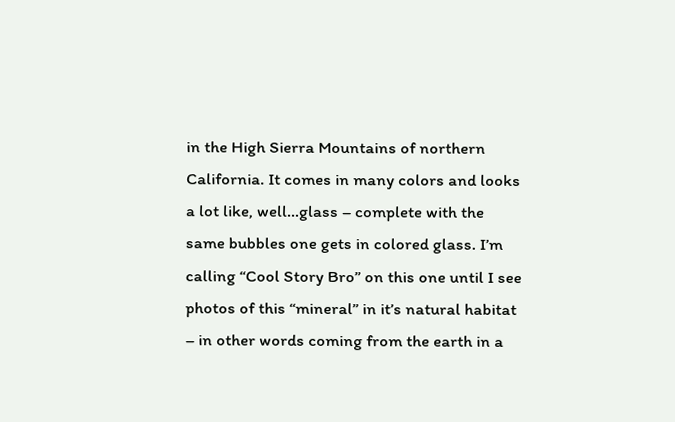in the High Sierra Mountains of northern California. It comes in many colors and looks a lot like, well…glass – complete with the same bubbles one gets in colored glass. I’m calling “Cool Story Bro” on this one until I see photos of this “mineral” in it’s natural habitat – in other words coming from the earth in a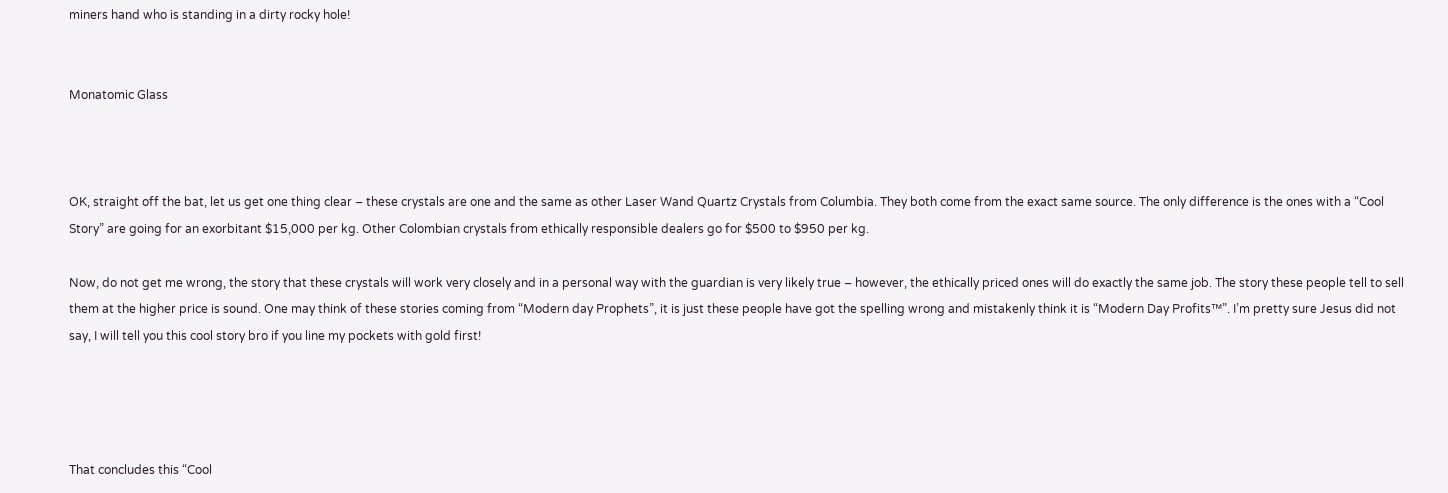miners hand who is standing in a dirty rocky hole!


Monatomic Glass



OK, straight off the bat, let us get one thing clear – these crystals are one and the same as other Laser Wand Quartz Crystals from Columbia. They both come from the exact same source. The only difference is the ones with a “Cool Story” are going for an exorbitant $15,000 per kg. Other Colombian crystals from ethically responsible dealers go for $500 to $950 per kg.

Now, do not get me wrong, the story that these crystals will work very closely and in a personal way with the guardian is very likely true – however, the ethically priced ones will do exactly the same job. The story these people tell to sell them at the higher price is sound. One may think of these stories coming from “Modern day Prophets”, it is just these people have got the spelling wrong and mistakenly think it is “Modern Day Profits™”. I’m pretty sure Jesus did not say, I will tell you this cool story bro if you line my pockets with gold first!




That concludes this “Cool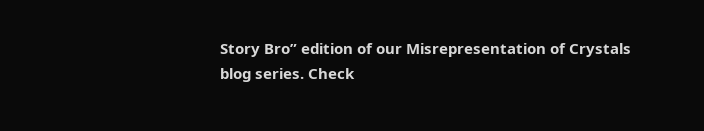Story Bro” edition of our Misrepresentation of Crystals blog series. Check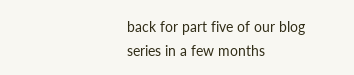back for part five of our blog series in a few months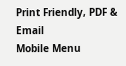Print Friendly, PDF & Email
Mobile Menu